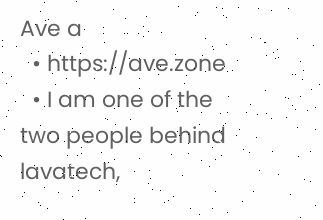Ave a
  • https://ave.zone
  • I am one of the two people behind lavatech,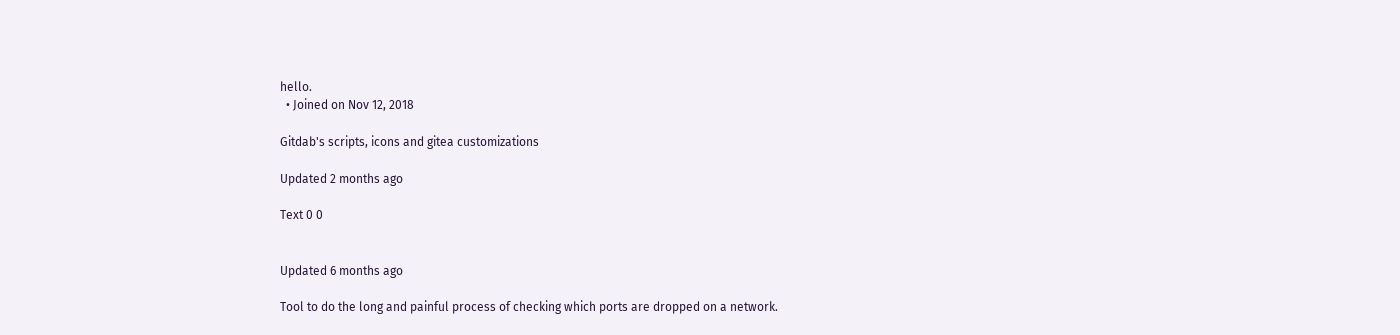hello.
  • Joined on Nov 12, 2018

Gitdab's scripts, icons and gitea customizations

Updated 2 months ago

Text 0 0


Updated 6 months ago

Tool to do the long and painful process of checking which ports are dropped on a network.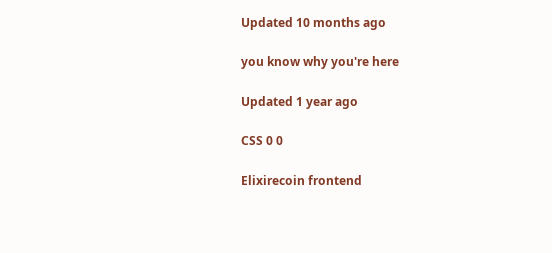Updated 10 months ago

you know why you're here

Updated 1 year ago

CSS 0 0

Elixirecoin frontend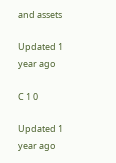and assets

Updated 1 year ago

C 1 0

Updated 1 year ago